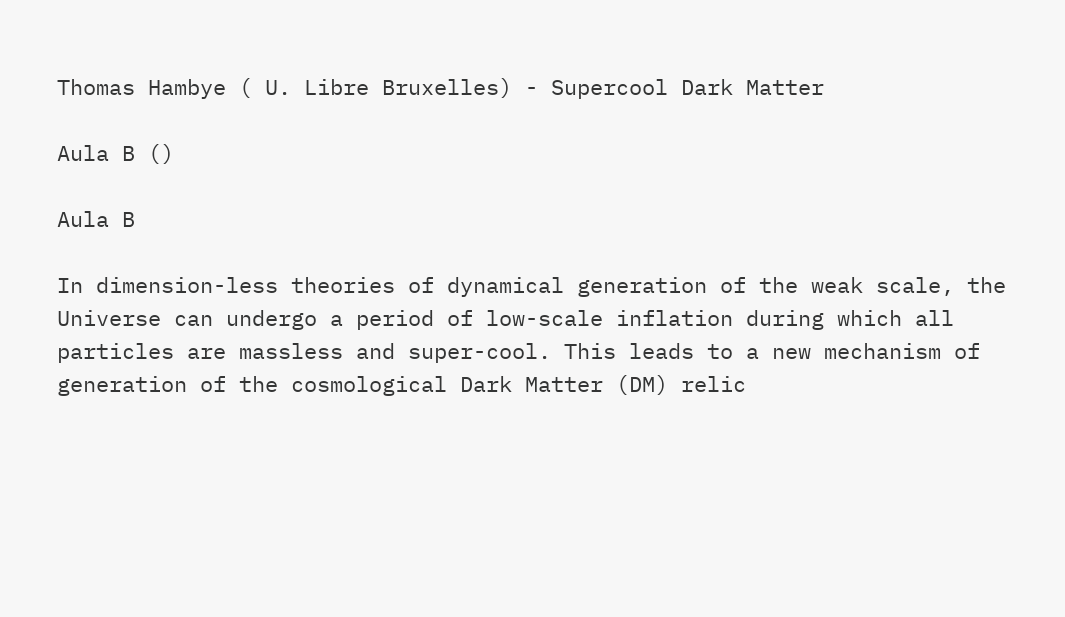Thomas Hambye ( U. Libre Bruxelles) - Supercool Dark Matter

Aula B ()

Aula B

In dimension-less theories of dynamical generation of the weak scale, the Universe can undergo a period of low-scale inflation during which all particles are massless and super-cool. This leads to a new mechanism of generation of the cosmological Dark Matter (DM) relic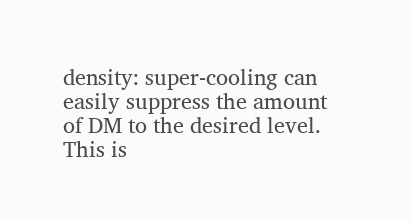density: super-cooling can easily suppress the amount of DM to the desired level. This is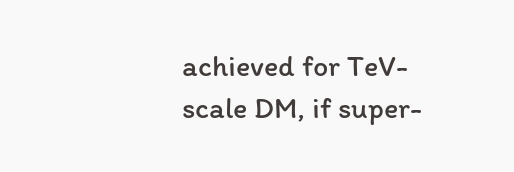achieved for TeV-scale DM, if super-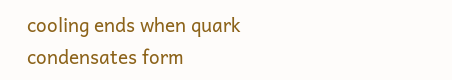cooling ends when quark condensates form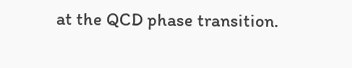at the QCD phase transition.